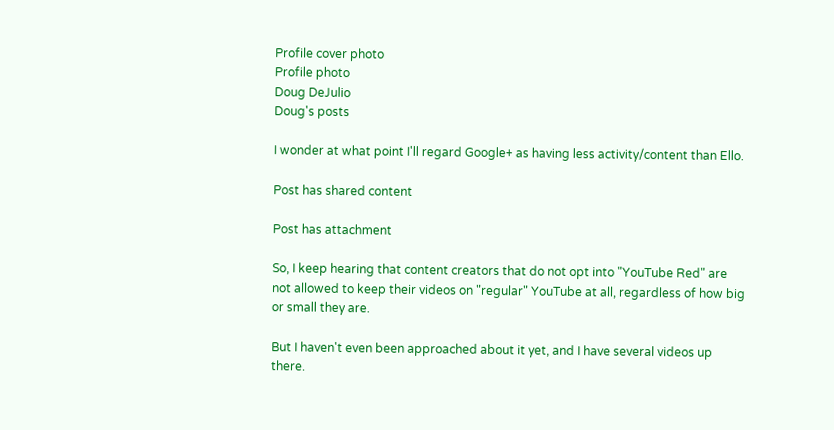Profile cover photo
Profile photo
Doug DeJulio
Doug's posts

I wonder at what point I'll regard Google+ as having less activity/content than Ello.

Post has shared content

Post has attachment

So, I keep hearing that content creators that do not opt into "YouTube Red" are not allowed to keep their videos on "regular" YouTube at all, regardless of how big or small they are.

But I haven't even been approached about it yet, and I have several videos up there.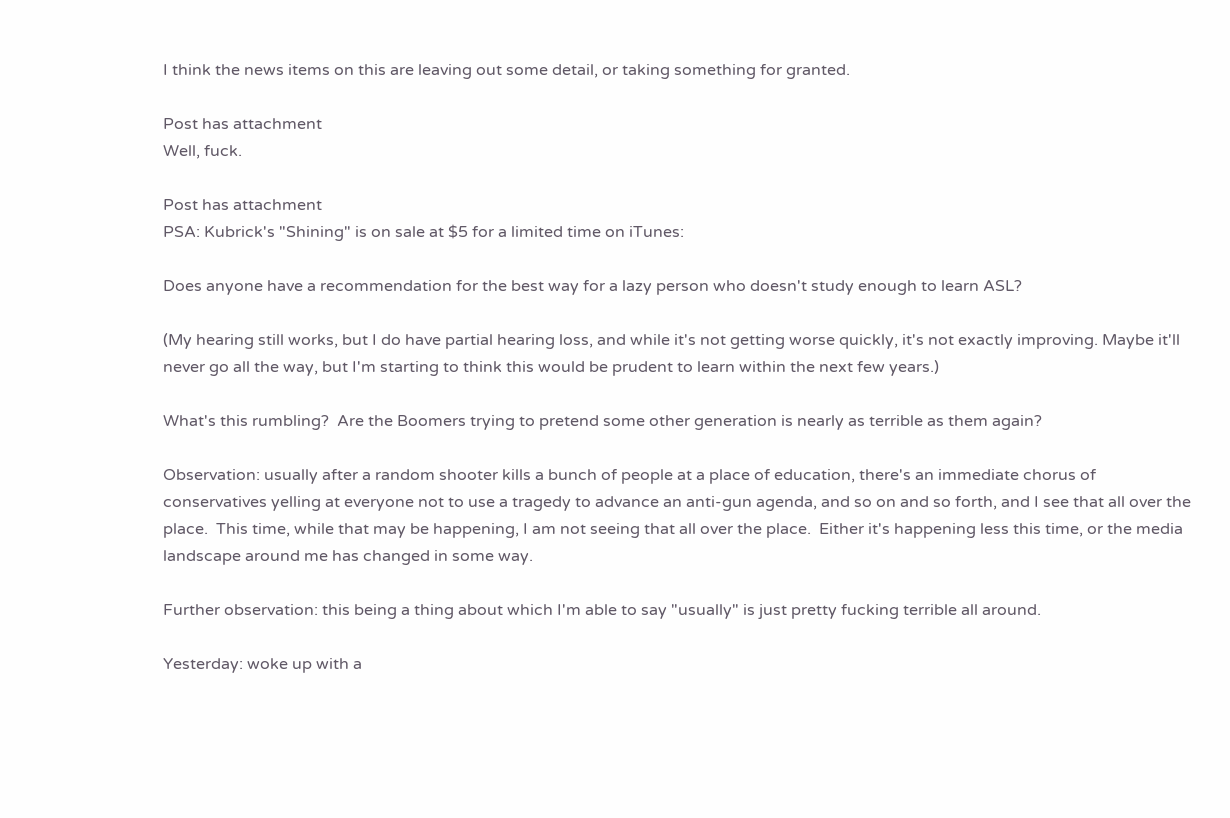I think the news items on this are leaving out some detail, or taking something for granted.

Post has attachment
Well, fuck.

Post has attachment
PSA: Kubrick's "Shining" is on sale at $5 for a limited time on iTunes:

Does anyone have a recommendation for the best way for a lazy person who doesn't study enough to learn ASL?

(My hearing still works, but I do have partial hearing loss, and while it's not getting worse quickly, it's not exactly improving. Maybe it'll never go all the way, but I'm starting to think this would be prudent to learn within the next few years.)

What's this rumbling?  Are the Boomers trying to pretend some other generation is nearly as terrible as them again?

Observation: usually after a random shooter kills a bunch of people at a place of education, there's an immediate chorus of conservatives yelling at everyone not to use a tragedy to advance an anti-gun agenda, and so on and so forth, and I see that all over the place.  This time, while that may be happening, I am not seeing that all over the place.  Either it's happening less this time, or the media landscape around me has changed in some way.

Further observation: this being a thing about which I'm able to say "usually" is just pretty fucking terrible all around.

Yesterday: woke up with a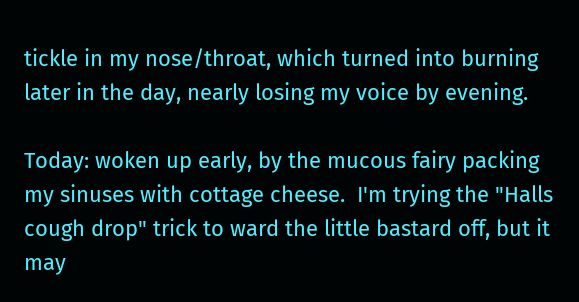tickle in my nose/throat, which turned into burning later in the day, nearly losing my voice by evening.

Today: woken up early, by the mucous fairy packing my sinuses with cottage cheese.  I'm trying the "Halls cough drop" trick to ward the little bastard off, but it may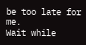be too late for me.
Wait while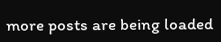more posts are being loaded